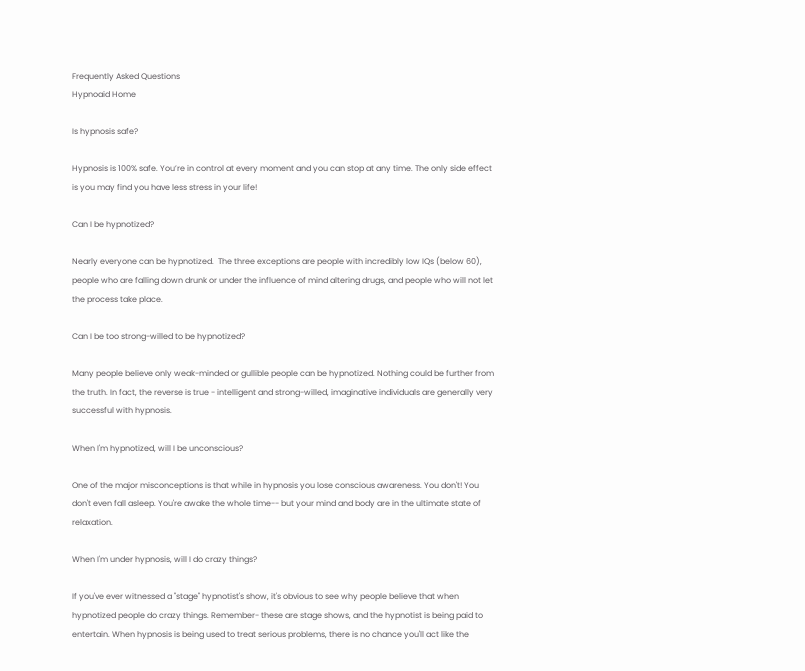Frequently Asked Questions
Hypnoaid Home

Is hypnosis safe?

Hypnosis is 100% safe. You’re in control at every moment and you can stop at any time. The only side effect is you may find you have less stress in your life!

Can I be hypnotized?

Nearly everyone can be hypnotized.  The three exceptions are people with incredibly low IQs (below 60), people who are falling down drunk or under the influence of mind altering drugs, and people who will not let the process take place.

Can I be too strong-willed to be hypnotized?

Many people believe only weak-minded or gullible people can be hypnotized. Nothing could be further from the truth. In fact, the reverse is true - intelligent and strong-willed, imaginative individuals are generally very successful with hypnosis.

When I'm hypnotized, will I be unconscious?

One of the major misconceptions is that while in hypnosis you lose conscious awareness. You don't! You don't even fall asleep. You're awake the whole time-- but your mind and body are in the ultimate state of relaxation.

When I'm under hypnosis, will I do crazy things?

If you've ever witnessed a "stage" hypnotist's show, it's obvious to see why people believe that when hypnotized people do crazy things. Remember- these are stage shows, and the hypnotist is being paid to entertain. When hypnosis is being used to treat serious problems, there is no chance you'll act like the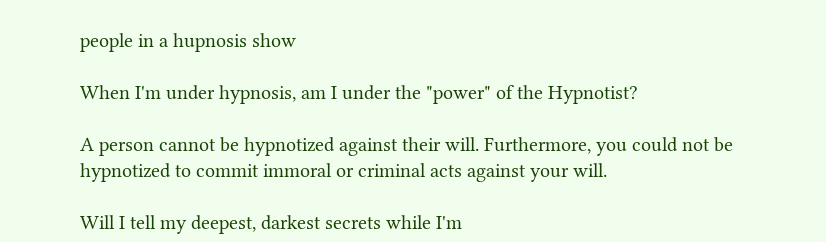people in a hupnosis show

When I'm under hypnosis, am I under the "power" of the Hypnotist?

A person cannot be hypnotized against their will. Furthermore, you could not be hypnotized to commit immoral or criminal acts against your will.

Will I tell my deepest, darkest secrets while I'm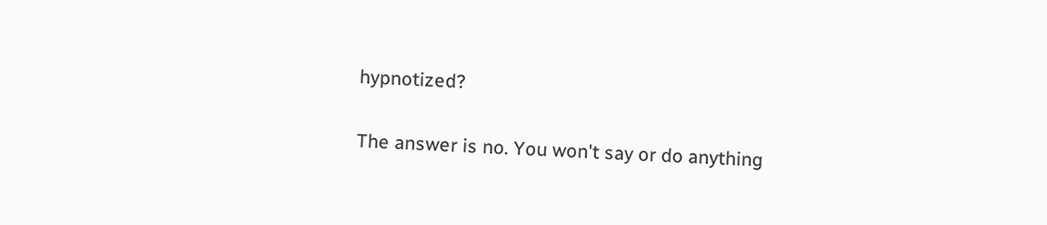hypnotized?

The answer is no. You won't say or do anything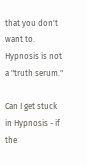that you don't want to. Hypnosis is not a "truth serum."

Can I get stuck in Hypnosis - if the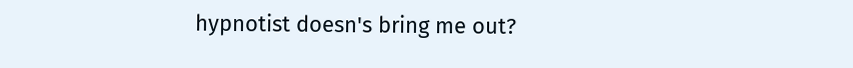hypnotist doesn's bring me out?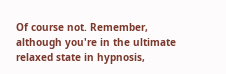Of course not. Remember, although you're in the ultimate relaxed state in hypnosis,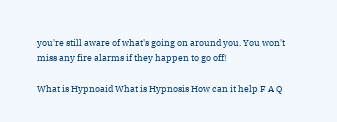you're still aware of what's going on around you. You won't miss any fire alarms if they happen to go off!

What is Hypnoaid What is Hypnosis How can it help F A Q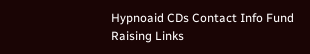Hypnoaid CDs Contact Info Fund Raising Links